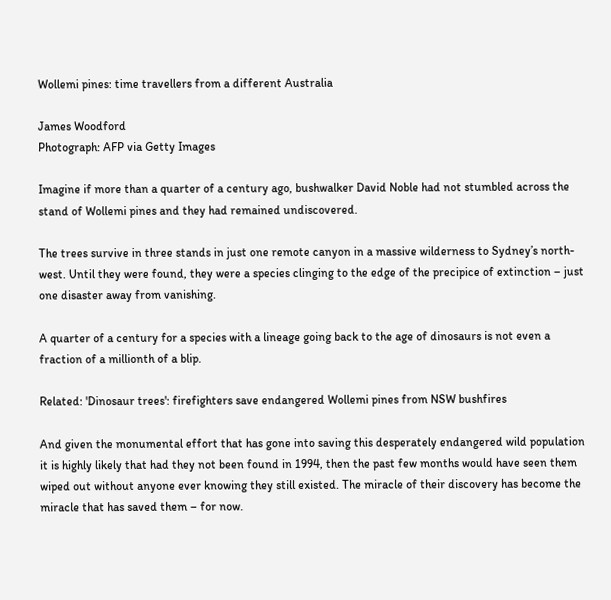Wollemi pines: time travellers from a different Australia

James Woodford
Photograph: AFP via Getty Images

Imagine if more than a quarter of a century ago, bushwalker David Noble had not stumbled across the stand of Wollemi pines and they had remained undiscovered.

The trees survive in three stands in just one remote canyon in a massive wilderness to Sydney’s north-west. Until they were found, they were a species clinging to the edge of the precipice of extinction – just one disaster away from vanishing.

A quarter of a century for a species with a lineage going back to the age of dinosaurs is not even a fraction of a millionth of a blip.

Related: 'Dinosaur trees': firefighters save endangered Wollemi pines from NSW bushfires

And given the monumental effort that has gone into saving this desperately endangered wild population it is highly likely that had they not been found in 1994, then the past few months would have seen them wiped out without anyone ever knowing they still existed. The miracle of their discovery has become the miracle that has saved them – for now.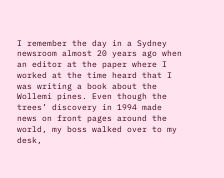I remember the day in a Sydney newsroom almost 20 years ago when an editor at the paper where I worked at the time heard that I was writing a book about the Wollemi pines. Even though the trees’ discovery in 1994 made news on front pages around the world, my boss walked over to my desk,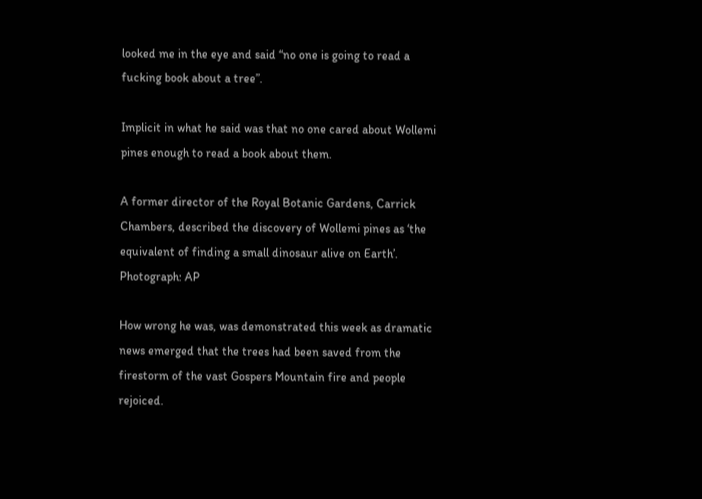looked me in the eye and said “no one is going to read a fucking book about a tree”.

Implicit in what he said was that no one cared about Wollemi pines enough to read a book about them.

A former director of the Royal Botanic Gardens, Carrick Chambers, described the discovery of Wollemi pines as ‘the equivalent of finding a small dinosaur alive on Earth’. Photograph: AP

How wrong he was, was demonstrated this week as dramatic news emerged that the trees had been saved from the firestorm of the vast Gospers Mountain fire and people rejoiced.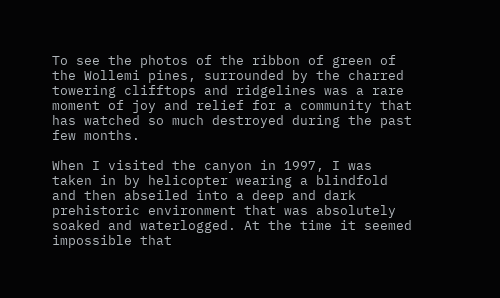To see the photos of the ribbon of green of the Wollemi pines, surrounded by the charred towering clifftops and ridgelines was a rare moment of joy and relief for a community that has watched so much destroyed during the past few months.

When I visited the canyon in 1997, I was taken in by helicopter wearing a blindfold and then abseiled into a deep and dark prehistoric environment that was absolutely soaked and waterlogged. At the time it seemed impossible that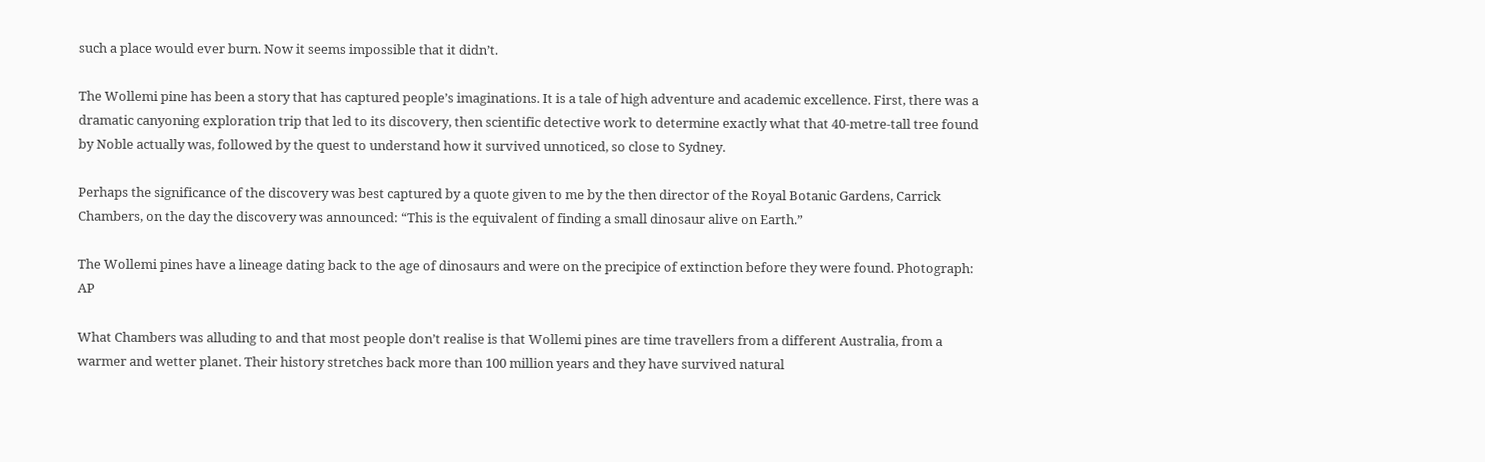such a place would ever burn. Now it seems impossible that it didn’t.

The Wollemi pine has been a story that has captured people’s imaginations. It is a tale of high adventure and academic excellence. First, there was a dramatic canyoning exploration trip that led to its discovery, then scientific detective work to determine exactly what that 40-metre-tall tree found by Noble actually was, followed by the quest to understand how it survived unnoticed, so close to Sydney.

Perhaps the significance of the discovery was best captured by a quote given to me by the then director of the Royal Botanic Gardens, Carrick Chambers, on the day the discovery was announced: “This is the equivalent of finding a small dinosaur alive on Earth.”

The Wollemi pines have a lineage dating back to the age of dinosaurs and were on the precipice of extinction before they were found. Photograph: AP

What Chambers was alluding to and that most people don’t realise is that Wollemi pines are time travellers from a different Australia, from a warmer and wetter planet. Their history stretches back more than 100 million years and they have survived natural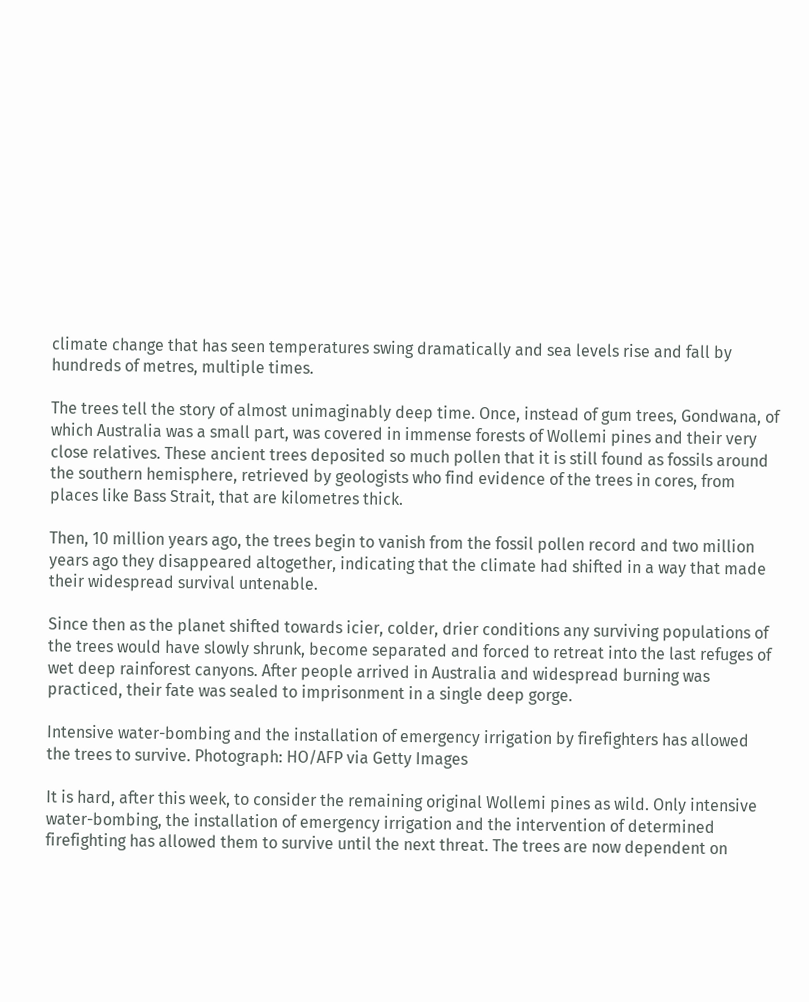climate change that has seen temperatures swing dramatically and sea levels rise and fall by hundreds of metres, multiple times.

The trees tell the story of almost unimaginably deep time. Once, instead of gum trees, Gondwana, of which Australia was a small part, was covered in immense forests of Wollemi pines and their very close relatives. These ancient trees deposited so much pollen that it is still found as fossils around the southern hemisphere, retrieved by geologists who find evidence of the trees in cores, from places like Bass Strait, that are kilometres thick.

Then, 10 million years ago, the trees begin to vanish from the fossil pollen record and two million years ago they disappeared altogether, indicating that the climate had shifted in a way that made their widespread survival untenable.

Since then as the planet shifted towards icier, colder, drier conditions any surviving populations of the trees would have slowly shrunk, become separated and forced to retreat into the last refuges of wet deep rainforest canyons. After people arrived in Australia and widespread burning was practiced, their fate was sealed to imprisonment in a single deep gorge.

Intensive water-bombing and the installation of emergency irrigation by firefighters has allowed the trees to survive. Photograph: HO/AFP via Getty Images

It is hard, after this week, to consider the remaining original Wollemi pines as wild. Only intensive water-bombing, the installation of emergency irrigation and the intervention of determined firefighting has allowed them to survive until the next threat. The trees are now dependent on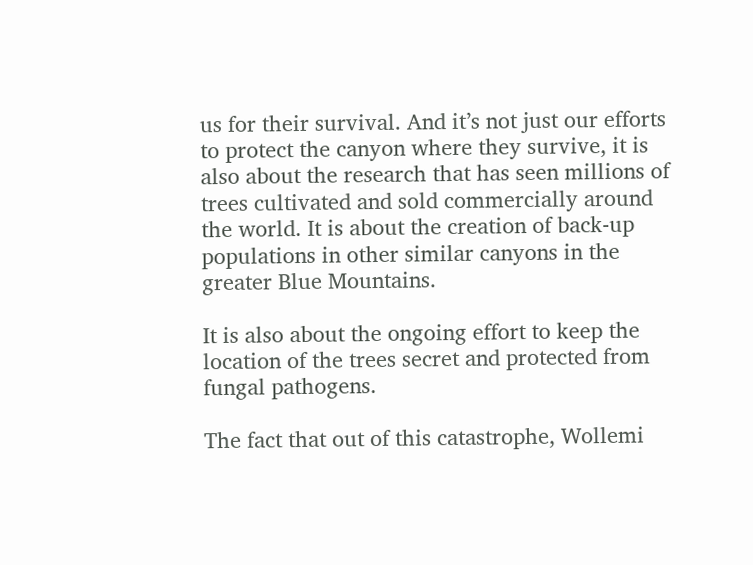us for their survival. And it’s not just our efforts to protect the canyon where they survive, it is also about the research that has seen millions of trees cultivated and sold commercially around the world. It is about the creation of back-up populations in other similar canyons in the greater Blue Mountains.

It is also about the ongoing effort to keep the location of the trees secret and protected from fungal pathogens.

The fact that out of this catastrophe, Wollemi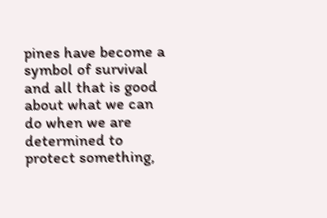pines have become a symbol of survival and all that is good about what we can do when we are determined to protect something,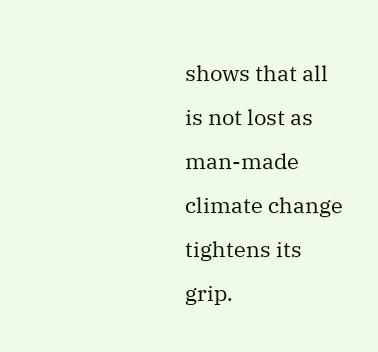shows that all is not lost as man-made climate change tightens its grip.